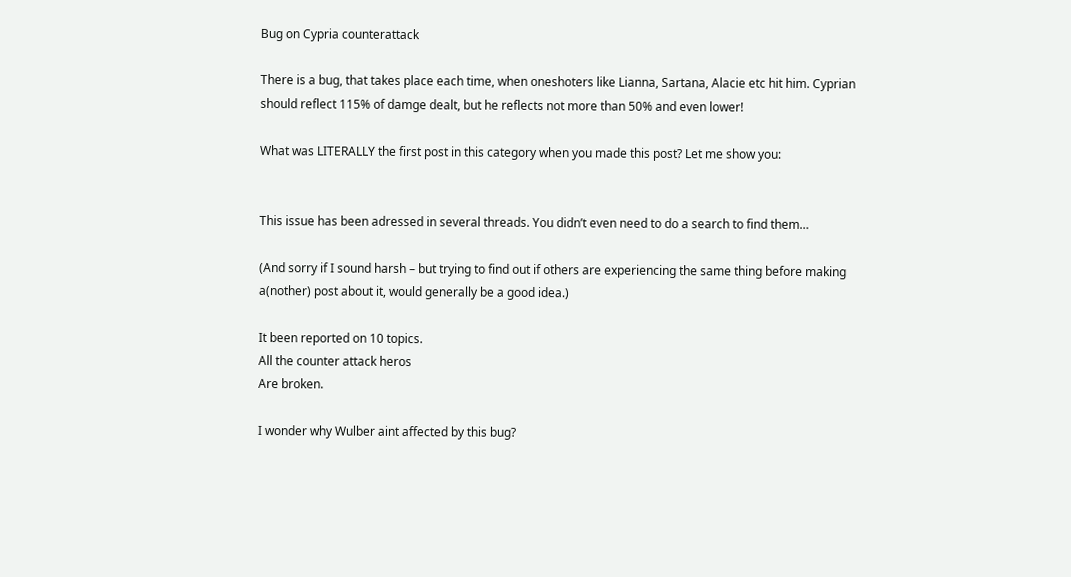Bug on Cypria counterattack

There is a bug, that takes place each time, when oneshoters like Lianna, Sartana, Alacie etc hit him. Cyprian should reflect 115% of damge dealt, but he reflects not more than 50% and even lower!

What was LITERALLY the first post in this category when you made this post? Let me show you:


This issue has been adressed in several threads. You didn’t even need to do a search to find them…

(And sorry if I sound harsh – but trying to find out if others are experiencing the same thing before making a(nother) post about it, would generally be a good idea.)

It been reported on 10 topics.
All the counter attack heros
Are broken.

I wonder why Wulber aint affected by this bug?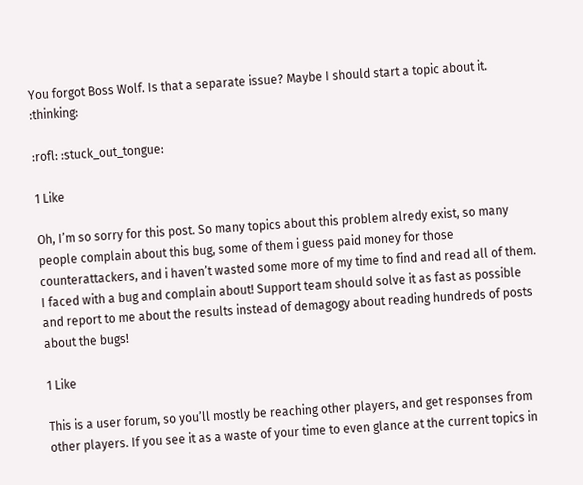You forgot Boss Wolf. Is that a separate issue? Maybe I should start a topic about it. :thinking:

:rofl: :stuck_out_tongue:

1 Like

Oh, I’m so sorry for this post. So many topics about this problem alredy exist, so many people complain about this bug, some of them i guess paid money for those counterattackers, and i haven’t wasted some more of my time to find and read all of them. I faced with a bug and complain about! Support team should solve it as fast as possible and report to me about the results instead of demagogy about reading hundreds of posts about the bugs!

1 Like

This is a user forum, so you’ll mostly be reaching other players, and get responses from other players. If you see it as a waste of your time to even glance at the current topics in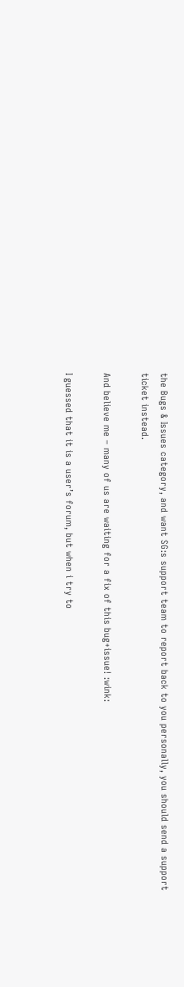the Bugs & Issues category, and want SG:s support team to report back to you personally, you should send a support ticket instead.

And believe me – many of us are waiting for a fix of this bug+issue! :wink:

I guessed that it is a user’s forum, but when i try to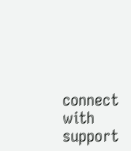connect with support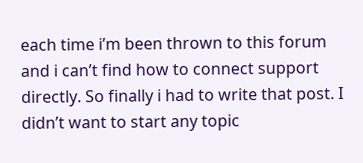each time i’m been thrown to this forum and i can’t find how to connect support directly. So finally i had to write that post. I didn’t want to start any topic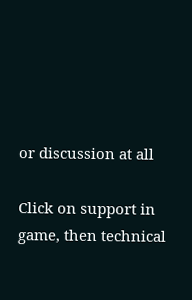or discussion at all

Click on support in game, then technical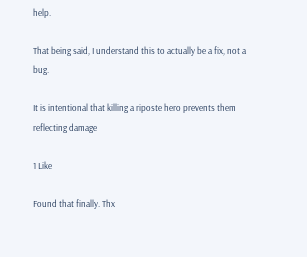help.

That being said, I understand this to actually be a fix, not a bug.

It is intentional that killing a riposte hero prevents them reflecting damage

1 Like

Found that finally. Thx